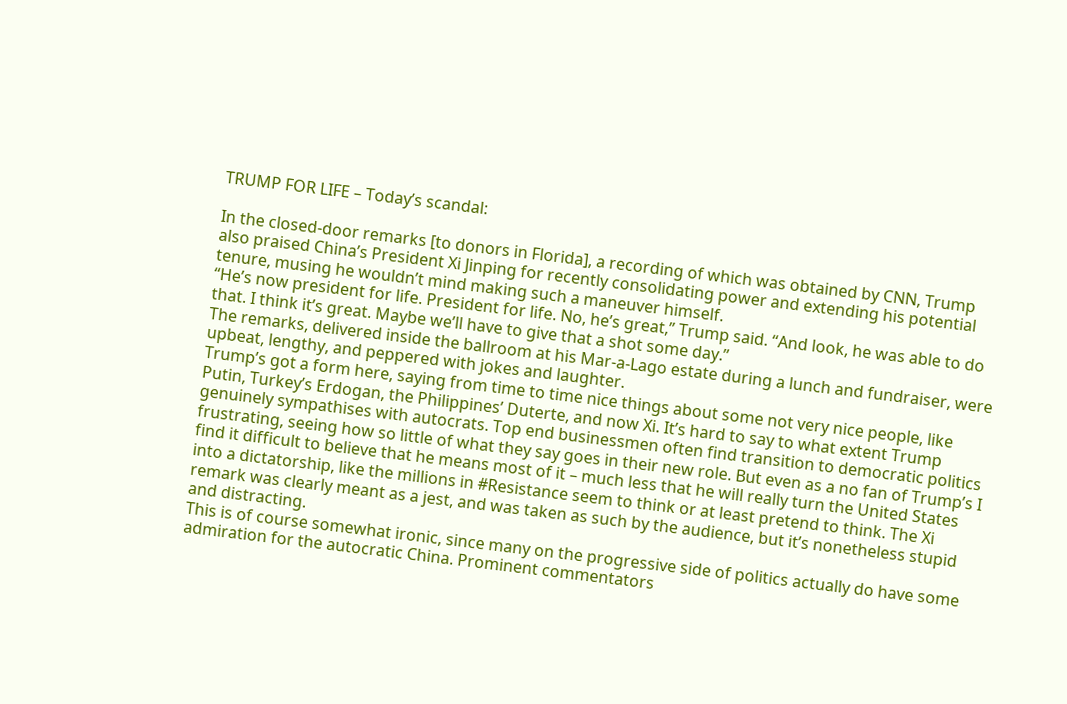TRUMP FOR LIFE – Today’s scandal:

In the closed-door remarks [to donors in Florida], a recording of which was obtained by CNN, Trump also praised China’s President Xi Jinping for recently consolidating power and extending his potential tenure, musing he wouldn’t mind making such a maneuver himself.
“He’s now president for life. President for life. No, he’s great,” Trump said. “And look, he was able to do that. I think it’s great. Maybe we’ll have to give that a shot some day.”
The remarks, delivered inside the ballroom at his Mar-a-Lago estate during a lunch and fundraiser, were upbeat, lengthy, and peppered with jokes and laughter.
Trump’s got a form here, saying from time to time nice things about some not very nice people, like Putin, Turkey’s Erdogan, the Philippines’ Duterte, and now Xi. It’s hard to say to what extent Trump genuinely sympathises with autocrats. Top end businessmen often find transition to democratic politics frustrating, seeing how so little of what they say goes in their new role. But even as a no fan of Trump’s I find it difficult to believe that he means most of it – much less that he will really turn the United States into a dictatorship, like the millions in #Resistance seem to think or at least pretend to think. The Xi remark was clearly meant as a jest, and was taken as such by the audience, but it’s nonetheless stupid and distracting.
This is of course somewhat ironic, since many on the progressive side of politics actually do have some admiration for the autocratic China. Prominent commentators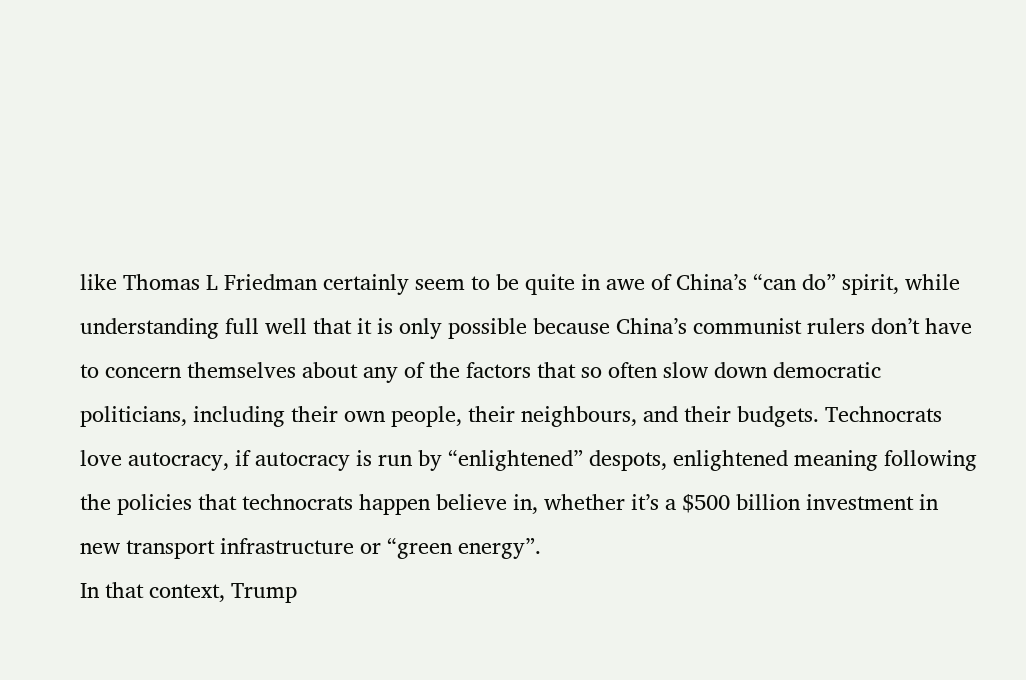like Thomas L Friedman certainly seem to be quite in awe of China’s “can do” spirit, while understanding full well that it is only possible because China’s communist rulers don’t have to concern themselves about any of the factors that so often slow down democratic politicians, including their own people, their neighbours, and their budgets. Technocrats love autocracy, if autocracy is run by “enlightened” despots, enlightened meaning following the policies that technocrats happen believe in, whether it’s a $500 billion investment in new transport infrastructure or “green energy”.
In that context, Trump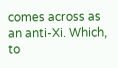comes across as an anti-Xi. Which, to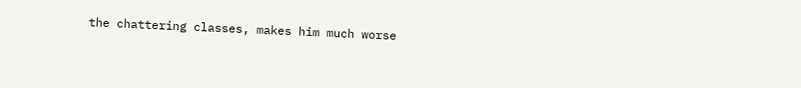the chattering classes, makes him much worse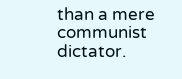than a mere communist dictator.